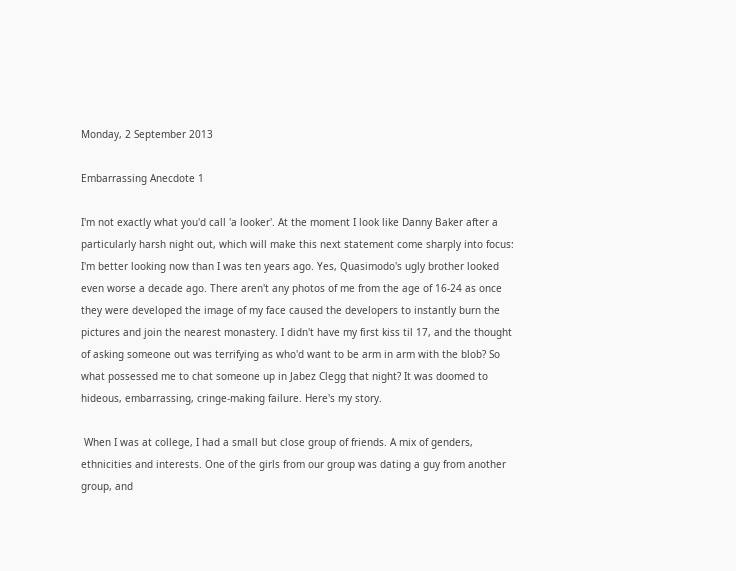Monday, 2 September 2013

Embarrassing Anecdote 1

I'm not exactly what you'd call 'a looker'. At the moment I look like Danny Baker after a particularly harsh night out, which will make this next statement come sharply into focus: I'm better looking now than I was ten years ago. Yes, Quasimodo's ugly brother looked even worse a decade ago. There aren't any photos of me from the age of 16-24 as once they were developed the image of my face caused the developers to instantly burn the pictures and join the nearest monastery. I didn't have my first kiss til 17, and the thought of asking someone out was terrifying as who'd want to be arm in arm with the blob? So what possessed me to chat someone up in Jabez Clegg that night? It was doomed to hideous, embarrassing, cringe-making failure. Here's my story.

 When I was at college, I had a small but close group of friends. A mix of genders, ethnicities and interests. One of the girls from our group was dating a guy from another group, and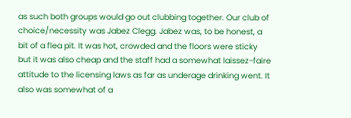as such both groups would go out clubbing together. Our club of choice/necessity was Jabez Clegg. Jabez was, to be honest, a bit of a flea pit. It was hot, crowded and the floors were sticky but it was also cheap and the staff had a somewhat laissez-faire attitude to the licensing laws as far as underage drinking went. It also was somewhat of a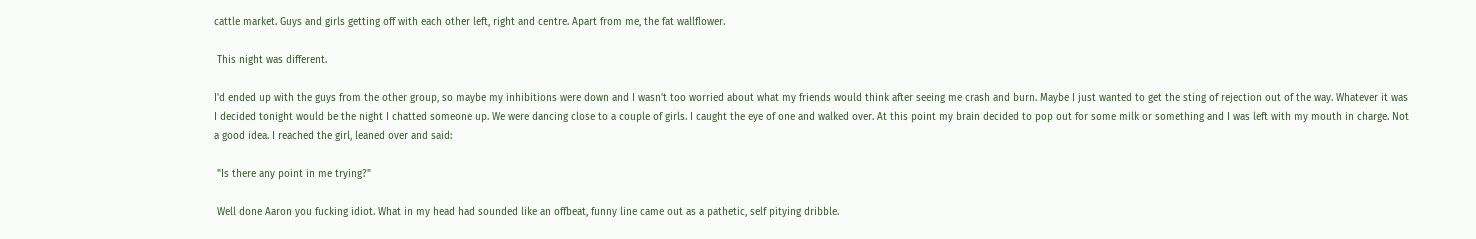cattle market. Guys and girls getting off with each other left, right and centre. Apart from me, the fat wallflower.

 This night was different.

I'd ended up with the guys from the other group, so maybe my inhibitions were down and I wasn't too worried about what my friends would think after seeing me crash and burn. Maybe I just wanted to get the sting of rejection out of the way. Whatever it was I decided tonight would be the night I chatted someone up. We were dancing close to a couple of girls. I caught the eye of one and walked over. At this point my brain decided to pop out for some milk or something and I was left with my mouth in charge. Not a good idea. I reached the girl, leaned over and said:

 "Is there any point in me trying?"

 Well done Aaron you fucking idiot. What in my head had sounded like an offbeat, funny line came out as a pathetic, self pitying dribble.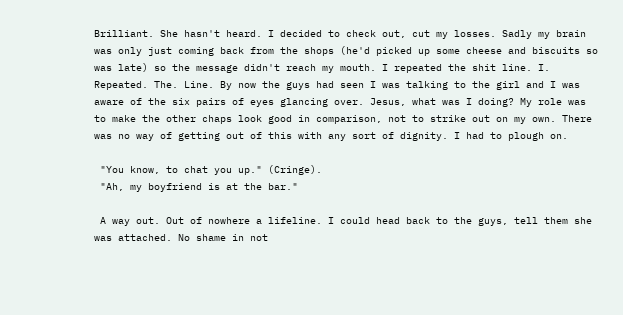Brilliant. She hasn't heard. I decided to check out, cut my losses. Sadly my brain was only just coming back from the shops (he'd picked up some cheese and biscuits so was late) so the message didn't reach my mouth. I repeated the shit line. I. Repeated. The. Line. By now the guys had seen I was talking to the girl and I was aware of the six pairs of eyes glancing over. Jesus, what was I doing? My role was to make the other chaps look good in comparison, not to strike out on my own. There was no way of getting out of this with any sort of dignity. I had to plough on.

 "You know, to chat you up." (Cringe).
 "Ah, my boyfriend is at the bar."

 A way out. Out of nowhere a lifeline. I could head back to the guys, tell them she was attached. No shame in not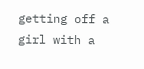getting off a girl with a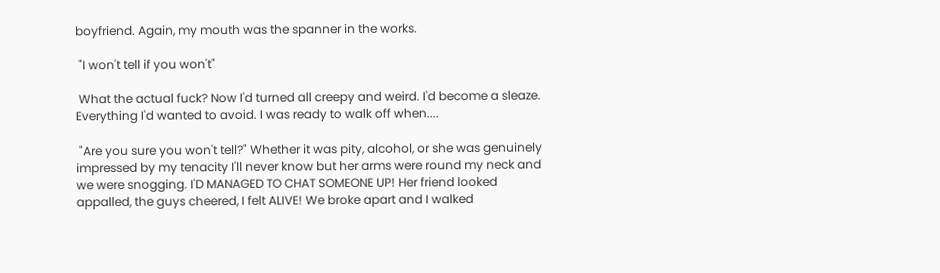boyfriend. Again, my mouth was the spanner in the works.

 "I won't tell if you won't"

 What the actual fuck? Now I'd turned all creepy and weird. I'd become a sleaze. Everything I'd wanted to avoid. I was ready to walk off when....

 "Are you sure you won't tell?" Whether it was pity, alcohol, or she was genuinely impressed by my tenacity I'll never know but her arms were round my neck and we were snogging. I'D MANAGED TO CHAT SOMEONE UP! Her friend looked appalled, the guys cheered, I felt ALIVE! We broke apart and I walked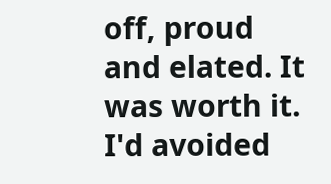off, proud and elated. It was worth it. I'd avoided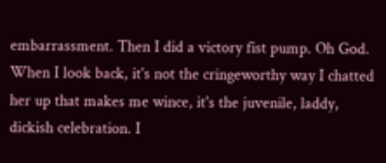embarrassment. Then I did a victory fist pump. Oh God. When I look back, it's not the cringeworthy way I chatted her up that makes me wince, it's the juvenile, laddy, dickish celebration. I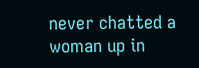never chatted a woman up in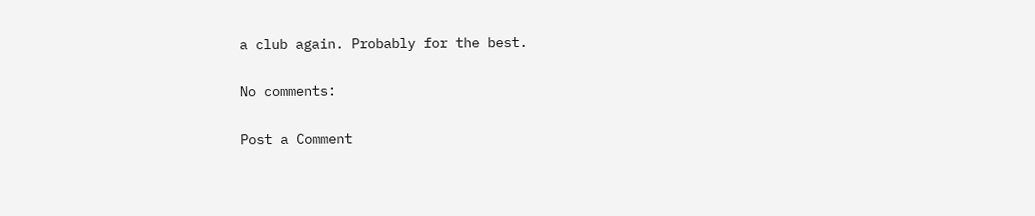a club again. Probably for the best.

No comments:

Post a Comment